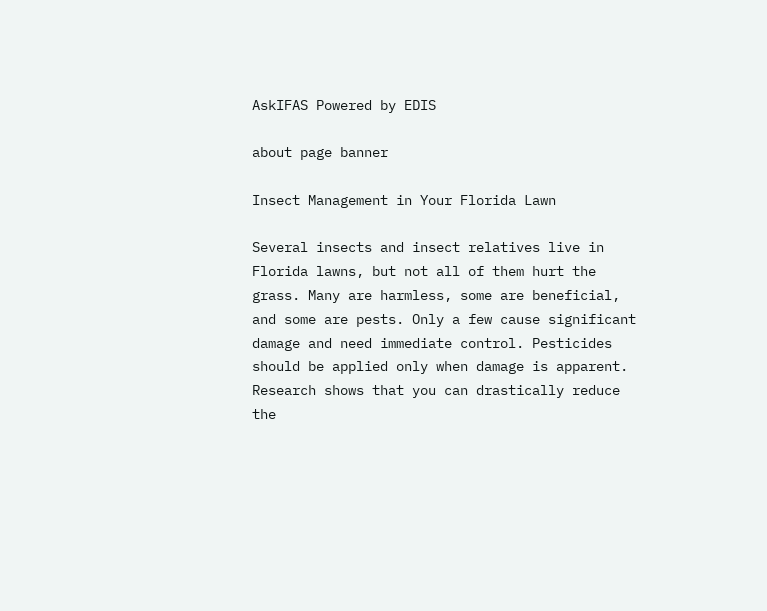AskIFAS Powered by EDIS

about page banner

Insect Management in Your Florida Lawn

Several insects and insect relatives live in Florida lawns, but not all of them hurt the grass. Many are harmless, some are beneficial, and some are pests. Only a few cause significant damage and need immediate control. Pesticides should be applied only when damage is apparent. Research shows that you can drastically reduce the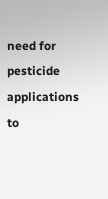need for pesticide applications to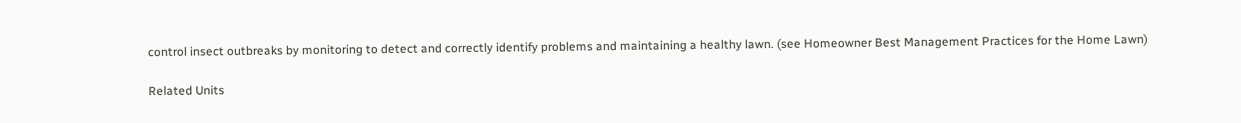control insect outbreaks by monitoring to detect and correctly identify problems and maintaining a healthy lawn. (see Homeowner Best Management Practices for the Home Lawn)

Related Units